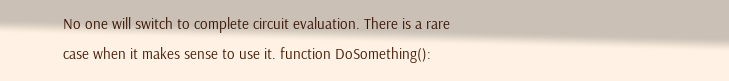No one will switch to complete circuit evaluation. There is a rare case when it makes sense to use it. function DoSomething():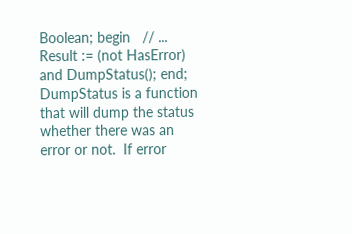Boolean; begin   // ...   Result := (not HasError) and DumpStatus(); end; DumpStatus is a function that will dump the status whether there was an error or not.  If error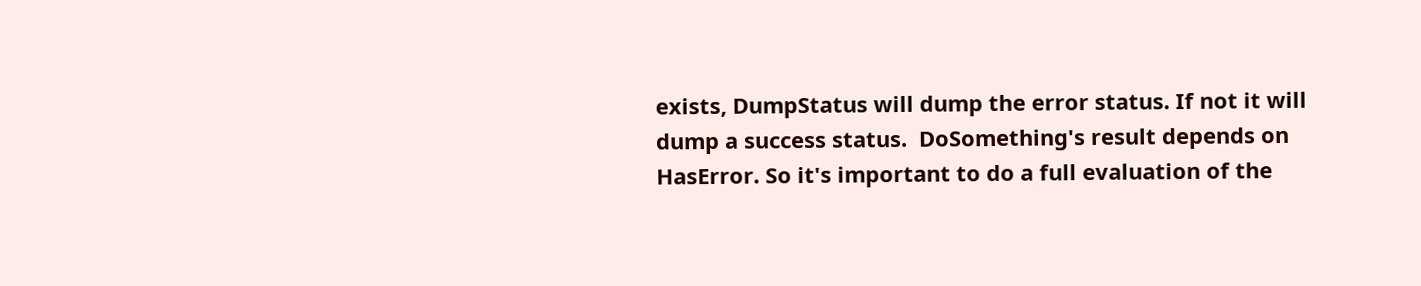exists, DumpStatus will dump the error status. If not it will dump a success status.  DoSomething's result depends on HasError. So it's important to do a full evaluation of the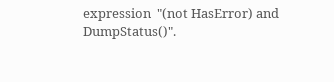expression  "(not HasError) and DumpStatus()".